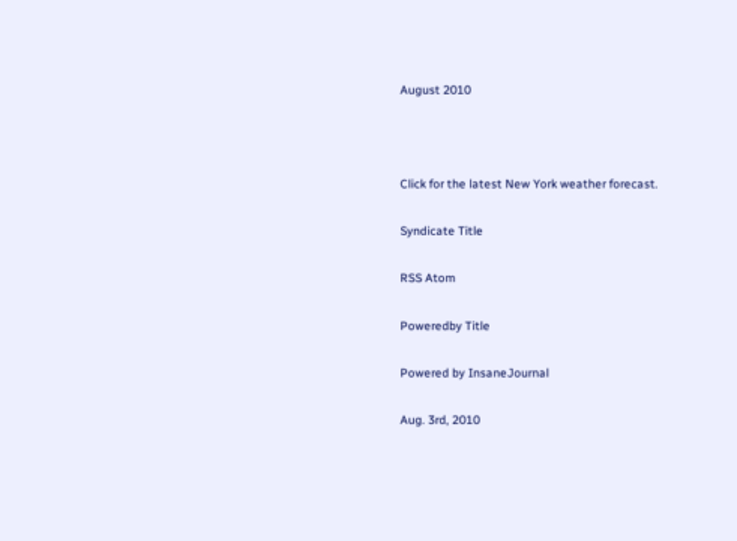August 2010



Click for the latest New York weather forecast.

Syndicate Title

RSS Atom

Poweredby Title

Powered by InsaneJournal

Aug. 3rd, 2010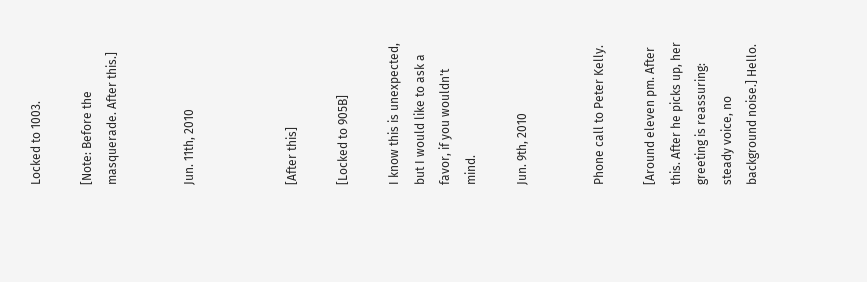Locked to 1003.

[Note: Before the masquerade. After this.]


Jun. 11th, 2010



[After this]

[Locked to 905B]

I know this is unexpected, but I would like to ask a favor, if you wouldn't mind.

Jun. 9th, 2010


Phone call to Peter Kelly.

[Around eleven pm. After this. After he picks up, her greeting is reassuring: steady voice, no background noise.] Hello.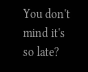You don't mind it's so late?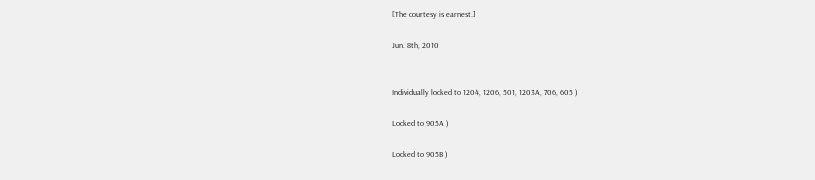[The courtesy is earnest.]

Jun. 8th, 2010


Individually locked to 1204, 1206, 501, 1203A, 706, 605 )

Locked to 905A )

Locked to 905B )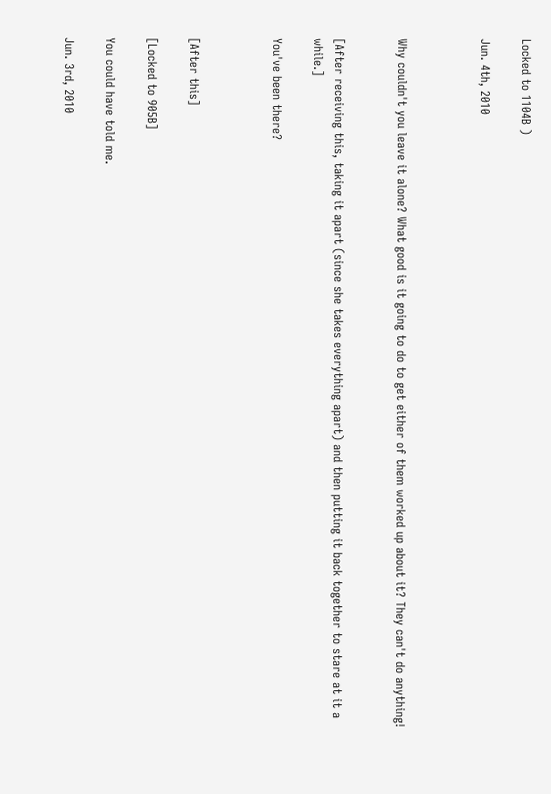Locked to 1104B )

Jun. 4th, 2010



Why couldn't you leave it alone? What good is it going to do to get either of them worked up about it? They can't do anything!


[After receiving this, taking it apart (since she takes everything apart) and then putting it back together to stare at it a while.]

You've been there?



[After this]

[Locked to 905B]

You could have told me.

Jun. 3rd, 2010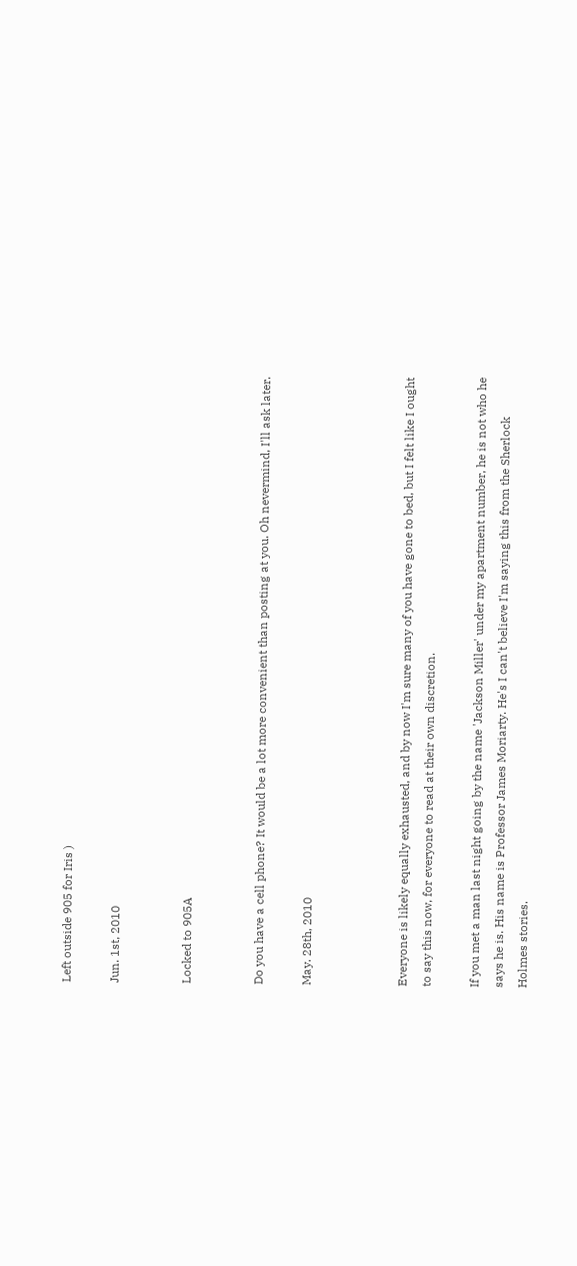Left outside 905 for Iris )

Jun. 1st, 2010


Locked to 905A


Do you have a cell phone? It would be a lot more convenient than posting at you. Oh nevermind, I'll ask later.

May. 28th, 2010



Everyone is likely equally exhausted, and by now I'm sure many of you have gone to bed, but I felt like I ought to say this now, for everyone to read at their own discretion.

If you met a man last night going by the name 'Jackson Miller' under my apartment number, he is not who he says he is. His name is Professor James Moriarty. He's I can't believe I'm saying this from the Sherlock Holmes stories.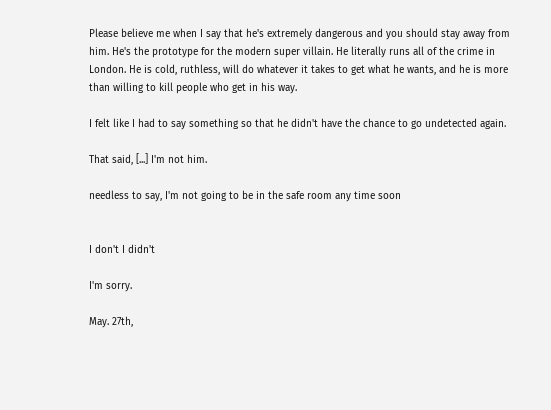Please believe me when I say that he's extremely dangerous and you should stay away from him. He's the prototype for the modern super villain. He literally runs all of the crime in London. He is cold, ruthless, will do whatever it takes to get what he wants, and he is more than willing to kill people who get in his way.

I felt like I had to say something so that he didn't have the chance to go undetected again.

That said, [...] I'm not him.

needless to say, I'm not going to be in the safe room any time soon


I don't I didn't

I'm sorry.

May. 27th,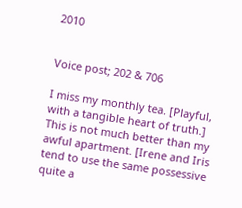2010


Voice post; 202 & 706

I miss my monthly tea. [Playful, with a tangible heart of truth.] This is not much better than my awful apartment. [Irene and Iris tend to use the same possessive quite a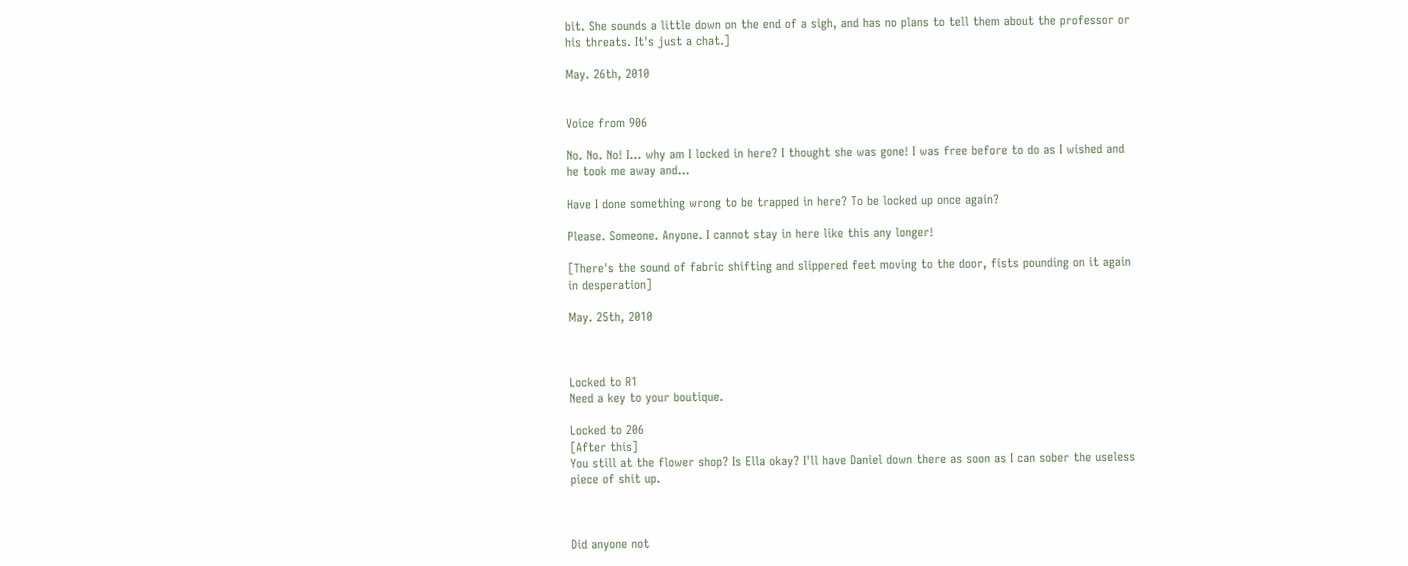bit. She sounds a little down on the end of a sigh, and has no plans to tell them about the professor or his threats. It's just a chat.]

May. 26th, 2010


Voice from 906

No. No. No! I... why am I locked in here? I thought she was gone! I was free before to do as I wished and he took me away and...

Have I done something wrong to be trapped in here? To be locked up once again?

Please. Someone. Anyone. I cannot stay in here like this any longer!

[There's the sound of fabric shifting and slippered feet moving to the door, fists pounding on it again in desperation]

May. 25th, 2010



Locked to R1
Need a key to your boutique.

Locked to 206
[After this]
You still at the flower shop? Is Ella okay? I'll have Daniel down there as soon as I can sober the useless piece of shit up.



Did anyone not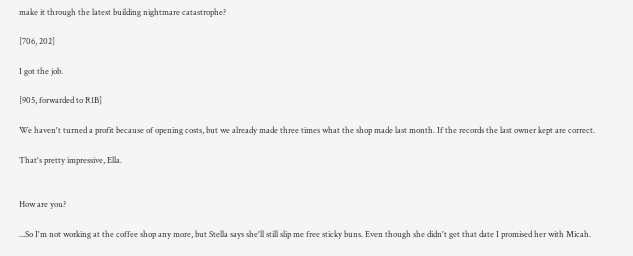make it through the latest building nightmare catastrophe?

[706, 202]

I got the job.

[905, forwarded to R1B]

We haven't turned a profit because of opening costs, but we already made three times what the shop made last month. If the records the last owner kept are correct.

That's pretty impressive, Ella.


How are you?

...So I'm not working at the coffee shop any more, but Stella says she'll still slip me free sticky buns. Even though she didn't get that date I promised her with Micah.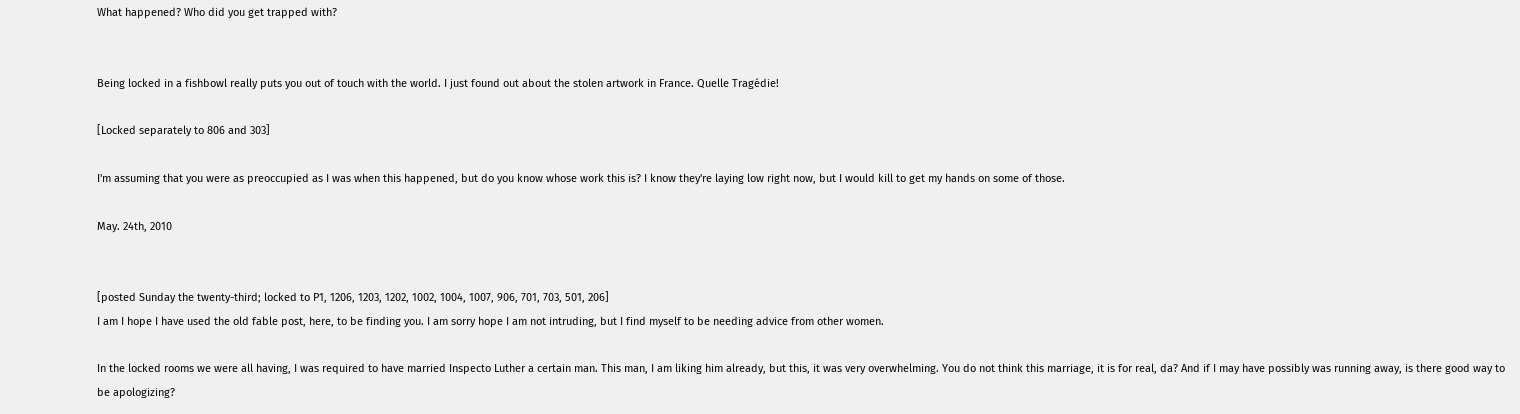What happened? Who did you get trapped with?


Being locked in a fishbowl really puts you out of touch with the world. I just found out about the stolen artwork in France. Quelle Tragédie!

[Locked separately to 806 and 303]

I'm assuming that you were as preoccupied as I was when this happened, but do you know whose work this is? I know they're laying low right now, but I would kill to get my hands on some of those.

May. 24th, 2010


[posted Sunday the twenty-third; locked to P1, 1206, 1203, 1202, 1002, 1004, 1007, 906, 701, 703, 501, 206]
I am I hope I have used the old fable post, here, to be finding you. I am sorry hope I am not intruding, but I find myself to be needing advice from other women.

In the locked rooms we were all having, I was required to have married Inspecto Luther a certain man. This man, I am liking him already, but this, it was very overwhelming. You do not think this marriage, it is for real, da? And if I may have possibly was running away, is there good way to be apologizing?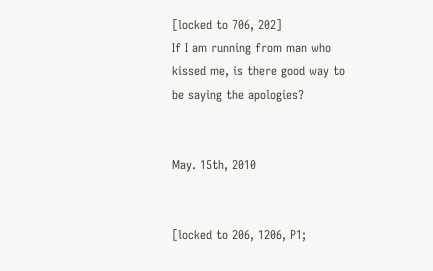[locked to 706, 202]
If I am running from man who kissed me, is there good way to be saying the apologies?


May. 15th, 2010


[locked to 206, 1206, P1;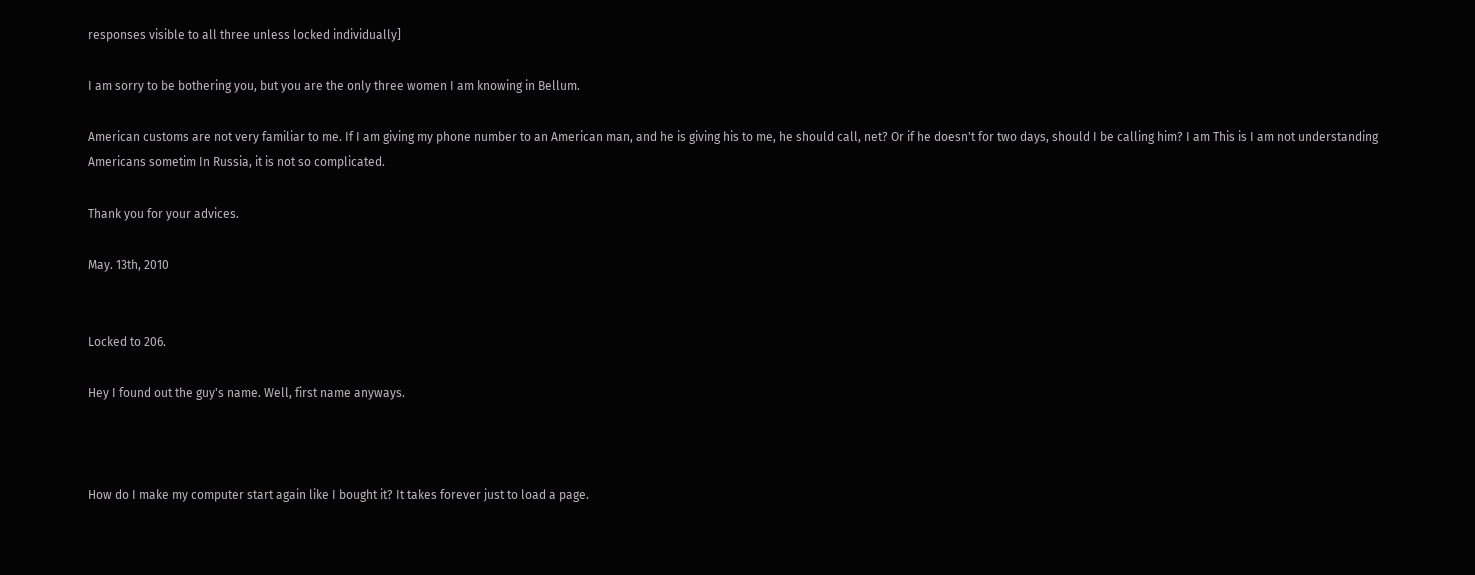responses visible to all three unless locked individually]

I am sorry to be bothering you, but you are the only three women I am knowing in Bellum.

American customs are not very familiar to me. If I am giving my phone number to an American man, and he is giving his to me, he should call, net? Or if he doesn't for two days, should I be calling him? I am This is I am not understanding Americans sometim In Russia, it is not so complicated.

Thank you for your advices.

May. 13th, 2010


Locked to 206.

Hey I found out the guy's name. Well, first name anyways.



How do I make my computer start again like I bought it? It takes forever just to load a page.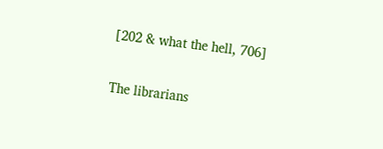[202 & what the hell, 706]

The librarians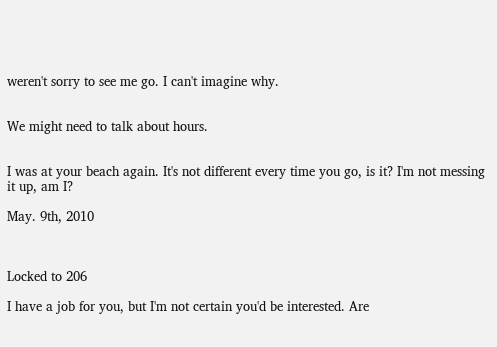weren't sorry to see me go. I can't imagine why.


We might need to talk about hours.


I was at your beach again. It's not different every time you go, is it? I'm not messing it up, am I?

May. 9th, 2010



Locked to 206

I have a job for you, but I'm not certain you'd be interested. Are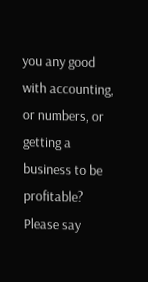you any good with accounting, or numbers, or getting a business to be profitable? Please say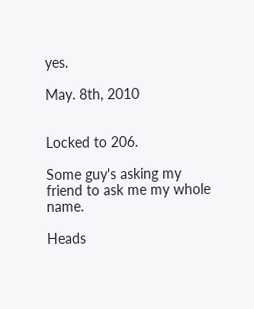yes.

May. 8th, 2010


Locked to 206.

Some guy's asking my friend to ask me my whole name.

Heads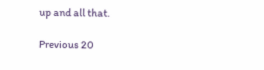up and all that.

Previous 20